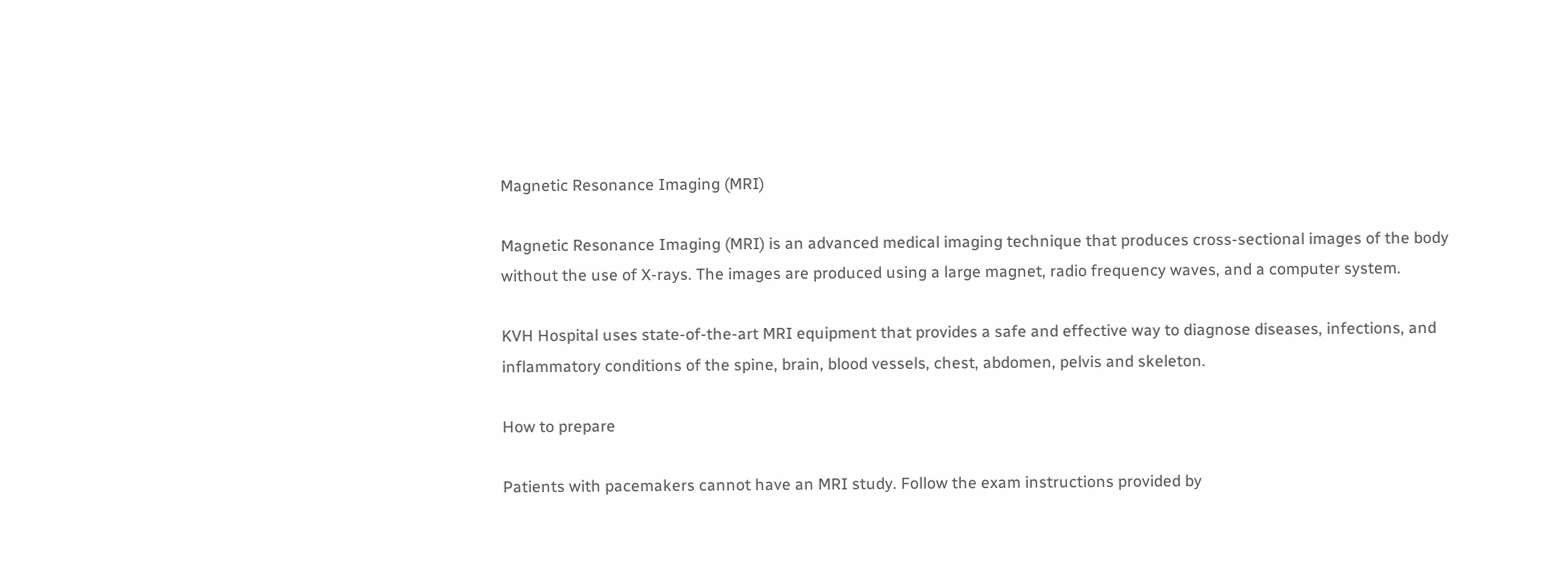Magnetic Resonance Imaging (MRI)

Magnetic Resonance Imaging (MRI) is an advanced medical imaging technique that produces cross-sectional images of the body without the use of X-rays. The images are produced using a large magnet, radio frequency waves, and a computer system.

KVH Hospital uses state-of-the-art MRI equipment that provides a safe and effective way to diagnose diseases, infections, and inflammatory conditions of the spine, brain, blood vessels, chest, abdomen, pelvis and skeleton.

How to prepare

Patients with pacemakers cannot have an MRI study. Follow the exam instructions provided by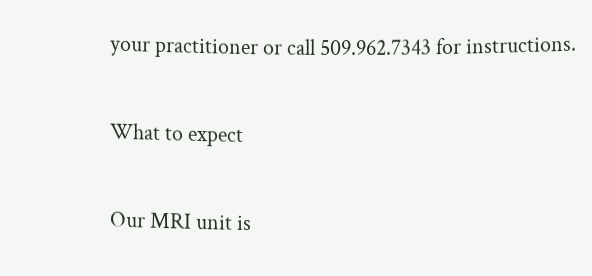your practitioner or call 509.962.7343 for instructions.

What to expect

Our MRI unit is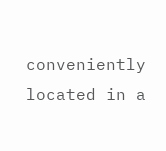conveniently located in a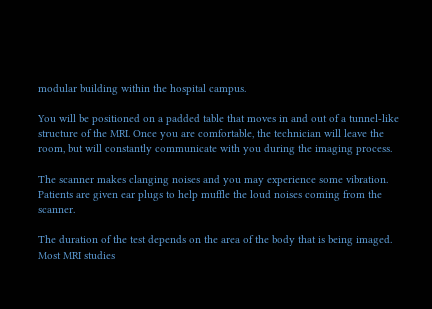modular building within the hospital campus.

You will be positioned on a padded table that moves in and out of a tunnel-like structure of the MRI. Once you are comfortable, the technician will leave the room, but will constantly communicate with you during the imaging process.

The scanner makes clanging noises and you may experience some vibration. Patients are given ear plugs to help muffle the loud noises coming from the scanner.

The duration of the test depends on the area of the body that is being imaged. Most MRI studies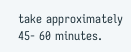take approximately 45- 60 minutes.